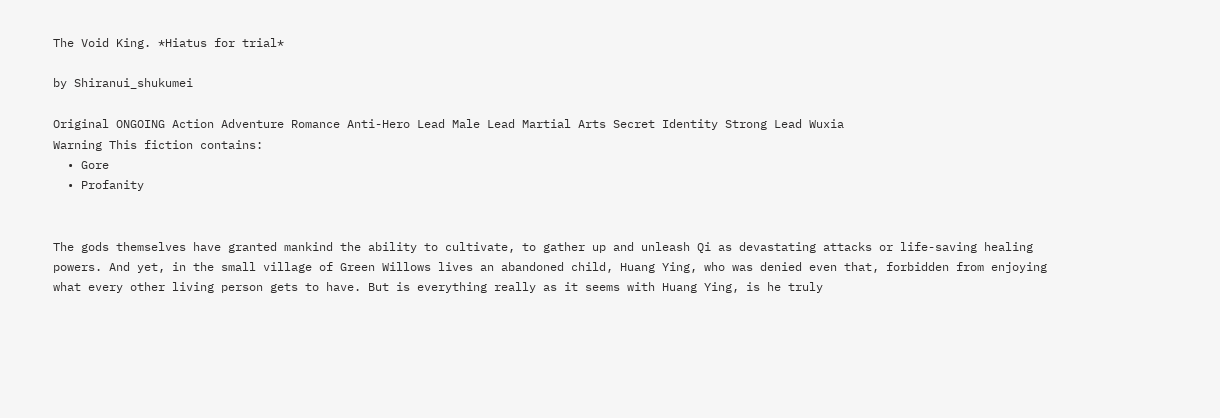The Void King. *Hiatus for trial*

by Shiranui_shukumei

Original ONGOING Action Adventure Romance Anti-Hero Lead Male Lead Martial Arts Secret Identity Strong Lead Wuxia
Warning This fiction contains:
  • Gore
  • Profanity


The gods themselves have granted mankind the ability to cultivate, to gather up and unleash Qi as devastating attacks or life-saving healing powers. And yet, in the small village of Green Willows lives an abandoned child, Huang Ying, who was denied even that, forbidden from enjoying what every other living person gets to have. But is everything really as it seems with Huang Ying, is he truly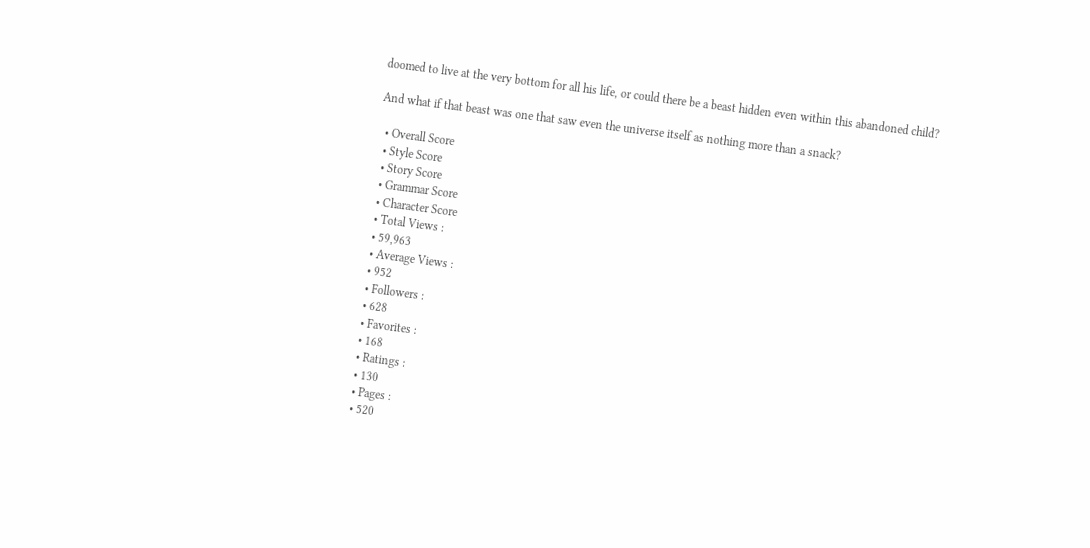doomed to live at the very bottom for all his life, or could there be a beast hidden even within this abandoned child?

And what if that beast was one that saw even the universe itself as nothing more than a snack?

  • Overall Score
  • Style Score
  • Story Score
  • Grammar Score
  • Character Score
  • Total Views :
  • 59,963
  • Average Views :
  • 952
  • Followers :
  • 628
  • Favorites :
  • 168
  • Ratings :
  • 130
  • Pages :
  • 520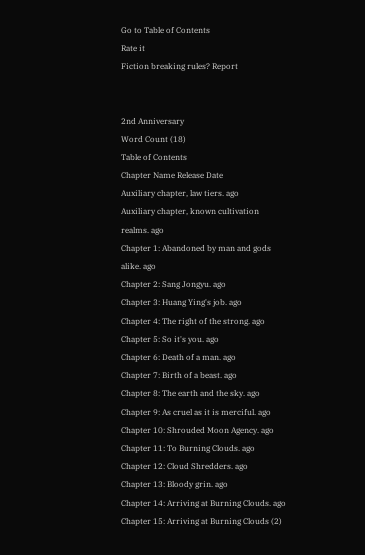Go to Table of Contents
Rate it
Fiction breaking rules? Report


2nd Anniversary
Word Count (18)
Table of Contents
Chapter Name Release Date
Auxiliary chapter, law tiers. ago
Auxiliary chapter, known cultivation realms. ago
Chapter 1: Abandoned by man and gods alike. ago
Chapter 2: Sang Jongyu. ago
Chapter 3: Huang Ying's job. ago
Chapter 4: The right of the strong. ago
Chapter 5: So it's you. ago
Chapter 6: Death of a man. ago
Chapter 7: Birth of a beast. ago
Chapter 8: The earth and the sky. ago
Chapter 9: As cruel as it is merciful. ago
Chapter 10: Shrouded Moon Agency. ago
Chapter 11: To Burning Clouds. ago
Chapter 12: Cloud Shredders. ago
Chapter 13: Bloody grin. ago
Chapter 14: Arriving at Burning Clouds. ago
Chapter 15: Arriving at Burning Clouds (2)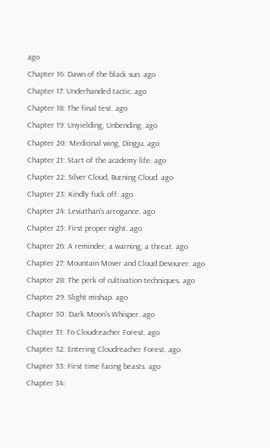ago
Chapter 16: Dawn of the black sun. ago
Chapter 17: Underhanded tactic. ago
Chapter 18: The final test. ago
Chapter 19: Unyielding, Unbending. ago
Chapter 20: Medicinal wing, Dingju. ago
Chapter 21: Start of the academy life. ago
Chapter 22: Silver Cloud, Burning Cloud. ago
Chapter 23: Kindly fuck off. ago
Chapter 24: Leviathan's arrogance. ago
Chapter 25: First proper night. ago
Chapter 26: A reminder, a warning, a threat. ago
Chapter 27: Mountain Mover and Cloud Devourer. ago
Chapter 28: The perk of cultivation techniques. ago
Chapter 29: Slight mishap. ago
Chapter 30: Dark Moon's Whisper. ago
Chapter 31: To Cloudreacher Forest. ago
Chapter 32: Entering Cloudreacher Forest. ago
Chapter 33: First time facing beasts. ago
Chapter 34: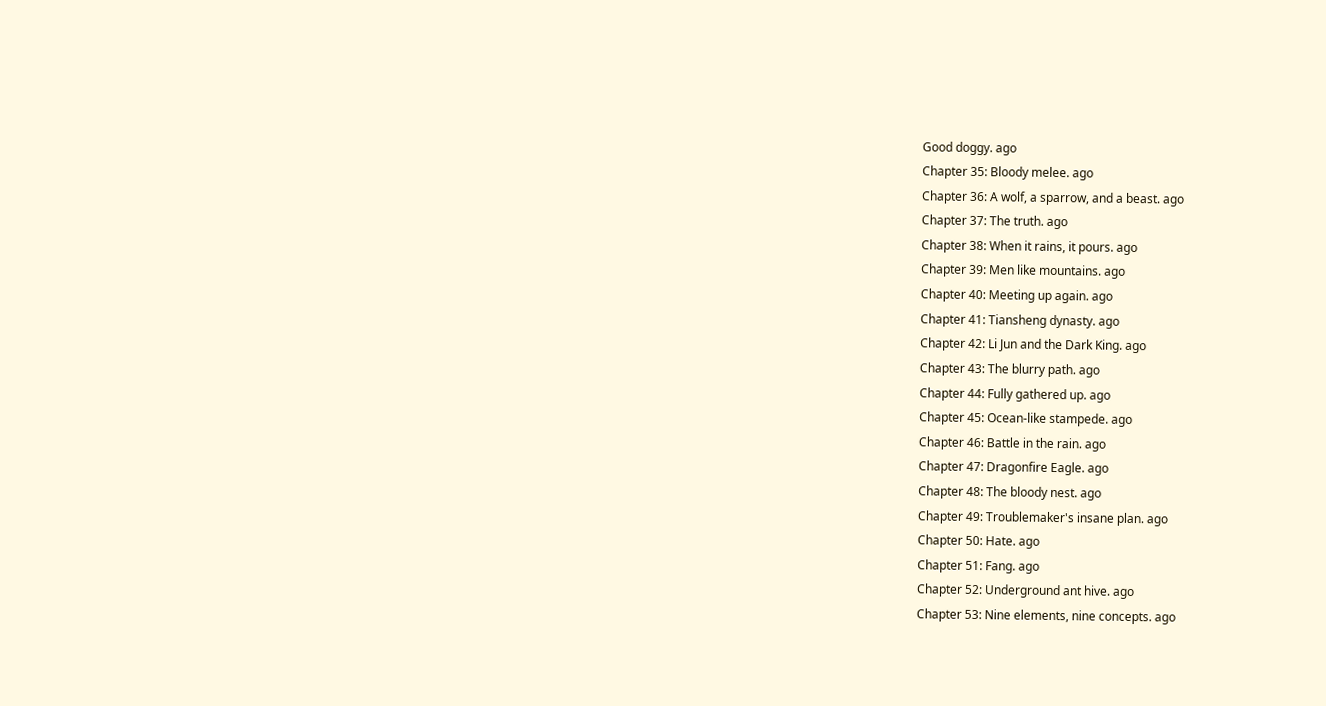Good doggy. ago
Chapter 35: Bloody melee. ago
Chapter 36: A wolf, a sparrow, and a beast. ago
Chapter 37: The truth. ago
Chapter 38: When it rains, it pours. ago
Chapter 39: Men like mountains. ago
Chapter 40: Meeting up again. ago
Chapter 41: Tiansheng dynasty. ago
Chapter 42: Li Jun and the Dark King. ago
Chapter 43: The blurry path. ago
Chapter 44: Fully gathered up. ago
Chapter 45: Ocean-like stampede. ago
Chapter 46: Battle in the rain. ago
Chapter 47: Dragonfire Eagle. ago
Chapter 48: The bloody nest. ago
Chapter 49: Troublemaker's insane plan. ago
Chapter 50: Hate. ago
Chapter 51: Fang. ago
Chapter 52: Underground ant hive. ago
Chapter 53: Nine elements, nine concepts. ago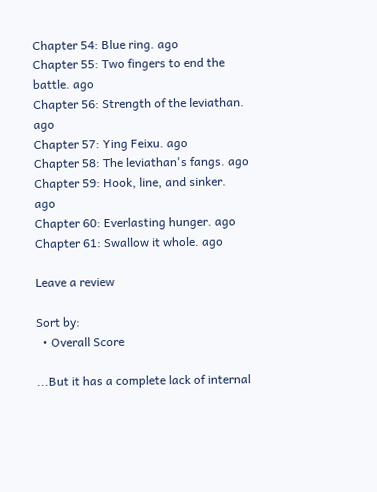Chapter 54: Blue ring. ago
Chapter 55: Two fingers to end the battle. ago
Chapter 56: Strength of the leviathan. ago
Chapter 57: Ying Feixu. ago
Chapter 58: The leviathan's fangs. ago
Chapter 59: Hook, line, and sinker. ago
Chapter 60: Everlasting hunger. ago
Chapter 61: Swallow it whole. ago

Leave a review

Sort by:
  • Overall Score

...But it has a complete lack of internal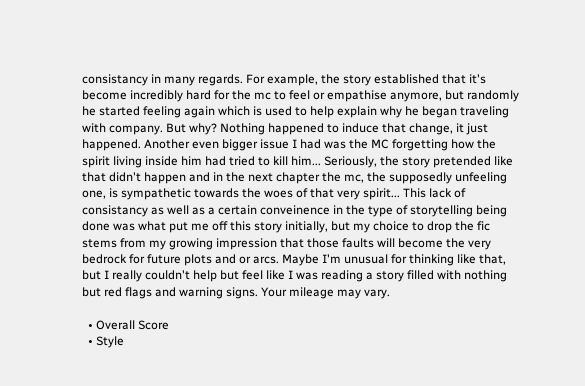consistancy in many regards. For example, the story established that it's become incredibly hard for the mc to feel or empathise anymore, but randomly he started feeling again which is used to help explain why he began traveling with company. But why? Nothing happened to induce that change, it just happened. Another even bigger issue I had was the MC forgetting how the spirit living inside him had tried to kill him... Seriously, the story pretended like that didn't happen and in the next chapter the mc, the supposedly unfeeling one, is sympathetic towards the woes of that very spirit... This lack of consistancy as well as a certain conveinence in the type of storytelling being done was what put me off this story initially, but my choice to drop the fic stems from my growing impression that those faults will become the very bedrock for future plots and or arcs. Maybe I'm unusual for thinking like that, but I really couldn't help but feel like I was reading a story filled with nothing but red flags and warning signs. Your mileage may vary.

  • Overall Score
  • Style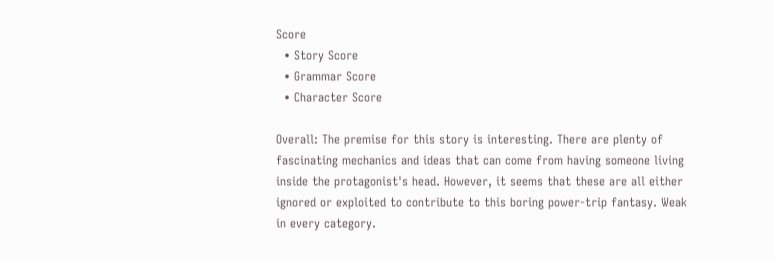Score
  • Story Score
  • Grammar Score
  • Character Score

Overall: The premise for this story is interesting. There are plenty of fascinating mechanics and ideas that can come from having someone living inside the protagonist's head. However, it seems that these are all either ignored or exploited to contribute to this boring power-trip fantasy. Weak in every category.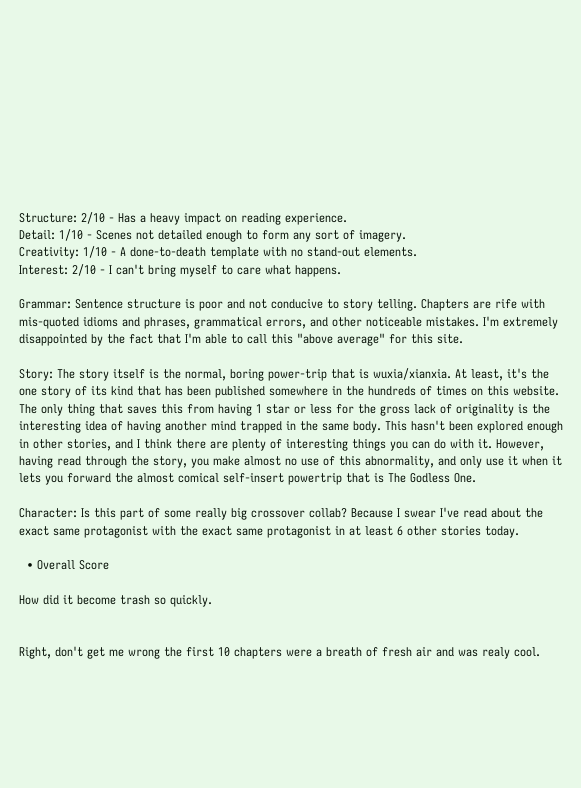Structure: 2/10 - Has a heavy impact on reading experience.
Detail: 1/10 - Scenes not detailed enough to form any sort of imagery.
Creativity: 1/10 - A done-to-death template with no stand-out elements.
Interest: 2/10 - I can't bring myself to care what happens.

Grammar: Sentence structure is poor and not conducive to story telling. Chapters are rife with mis-quoted idioms and phrases, grammatical errors, and other noticeable mistakes. I'm extremely disappointed by the fact that I'm able to call this "above average" for this site.

Story: The story itself is the normal, boring power-trip that is wuxia/xianxia. At least, it's the one story of its kind that has been published somewhere in the hundreds of times on this website. The only thing that saves this from having 1 star or less for the gross lack of originality is the interesting idea of having another mind trapped in the same body. This hasn't been explored enough in other stories, and I think there are plenty of interesting things you can do with it. However, having read through the story, you make almost no use of this abnormality, and only use it when it lets you forward the almost comical self-insert powertrip that is The Godless One.

Character: Is this part of some really big crossover collab? Because I swear I've read about the exact same protagonist with the exact same protagonist in at least 6 other stories today.

  • Overall Score

How did it become trash so quickly.


Right, don't get me wrong the first 10 chapters were a breath of fresh air and was realy cool.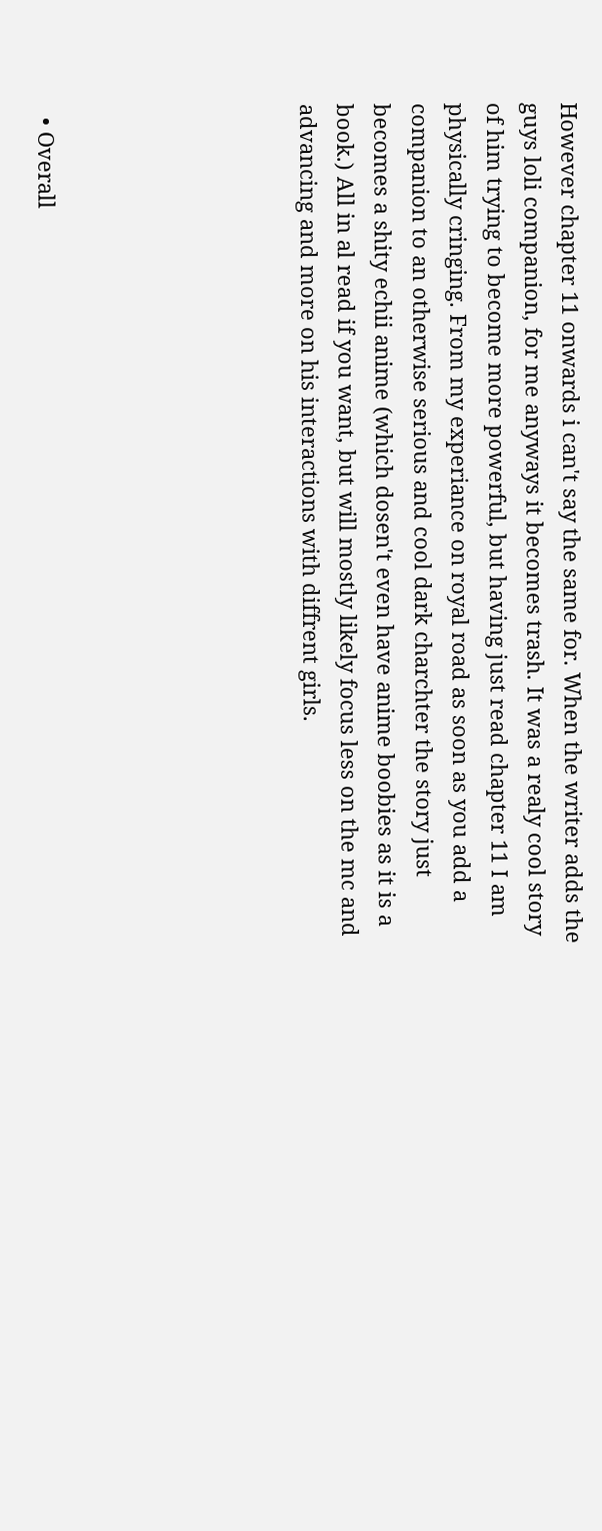However chapter 11 onwards i can't say the same for. When the writer adds the guys loli companion, for me anyways it becomes trash. It was a realy cool story of him trying to become more powerful, but having just read chapter 11 I am physically cringing. From my experiance on royal road as soon as you add a companion to an otherwise serious and cool dark charchter the story just becomes a shity echii anime (which dosen't even have anime boobies as it is a book.) All in al read if you want, but will mostly likely focus less on the mc and advancing and more on his interactions with diffrent girls.






  • Overall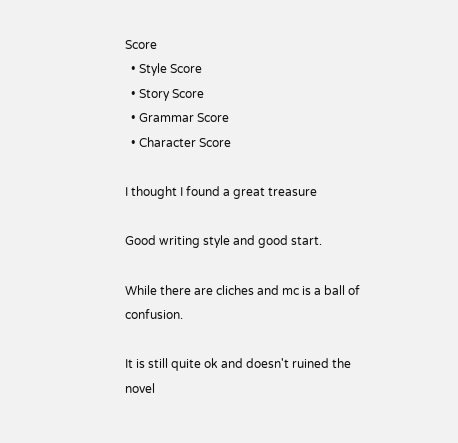Score
  • Style Score
  • Story Score
  • Grammar Score
  • Character Score

I thought I found a great treasure

Good writing style and good start.

While there are cliches and mc is a ball of confusion.

It is still quite ok and doesn't ruined the novel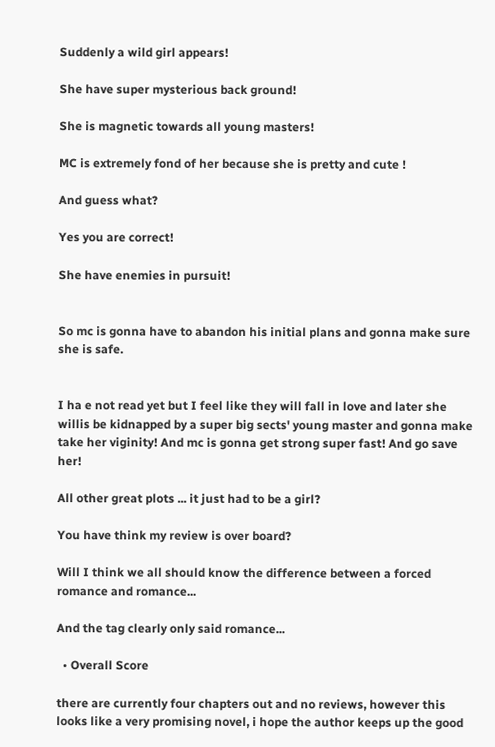Suddenly a wild girl appears!

She have super mysterious back ground!

She is magnetic towards all young masters!

MC is extremely fond of her because she is pretty and cute !

And guess what?

Yes you are correct!

She have enemies in pursuit!


So mc is gonna have to abandon his initial plans and gonna make sure she is safe.


I ha e not read yet but I feel like they will fall in love and later she willis be kidnapped by a super big sects' young master and gonna make take her viginity! And mc is gonna get strong super fast! And go save her!

All other great plots ... it just had to be a girl?

You have think my review is over board?

Will I think we all should know the difference between a forced romance and romance...

And the tag clearly only said romance...

  • Overall Score

there are currently four chapters out and no reviews, however this looks like a very promising novel, i hope the author keeps up the good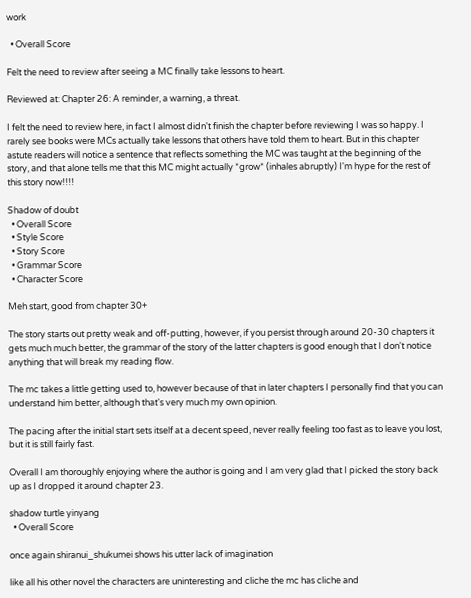work

  • Overall Score

Felt the need to review after seeing a MC finally take lessons to heart.

Reviewed at: Chapter 26: A reminder, a warning, a threat.

I felt the need to review here, in fact I almost didn't finish the chapter before reviewing I was so happy. I rarely see books were MCs actually take lessons that others have told them to heart. But in this chapter astute readers will notice a sentence that reflects something the MC was taught at the beginning of the story, and that alone tells me that this MC might actually *grow* (inhales abruptly) I'm hype for the rest of this story now!!!!

Shadow of doubt
  • Overall Score
  • Style Score
  • Story Score
  • Grammar Score
  • Character Score

Meh start, good from chapter 30+

The story starts out pretty weak and off-putting, however, if you persist through around 20-30 chapters it gets much much better, the grammar of the story of the latter chapters is good enough that I don't notice anything that will break my reading flow.

The mc takes a little getting used to, however because of that in later chapters I personally find that you can understand him better, although that's very much my own opinion.

The pacing after the initial start sets itself at a decent speed, never really feeling too fast as to leave you lost, but it is still fairly fast.

Overall I am thoroughly enjoying where the author is going and I am very glad that I picked the story back up as I dropped it around chapter 23.

shadow turtle yinyang
  • Overall Score

once again shiranui_shukumei shows his utter lack of imagination

like all his other novel the characters are uninteresting and cliche the mc has cliche and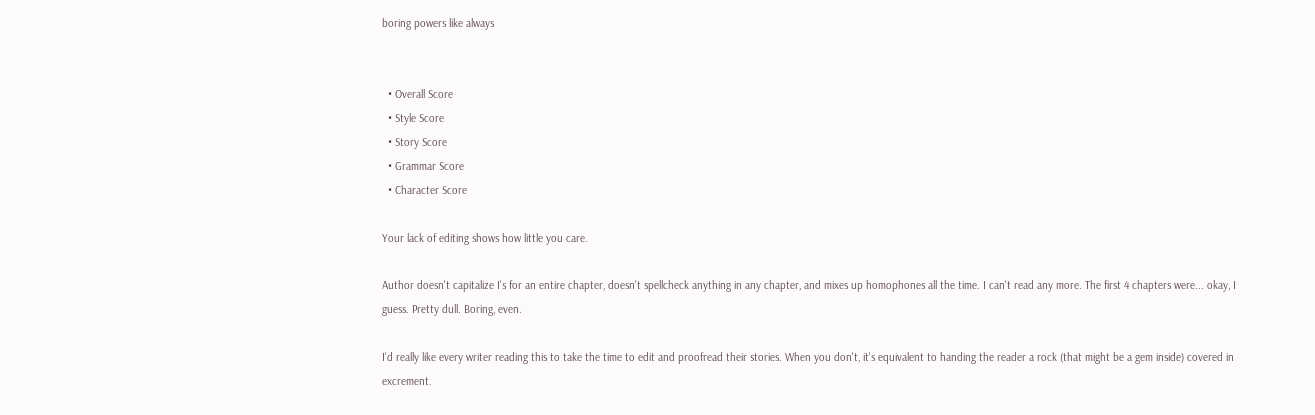boring powers like always


  • Overall Score
  • Style Score
  • Story Score
  • Grammar Score
  • Character Score

Your lack of editing shows how little you care.

Author doesn't capitalize I's for an entire chapter, doesn't spellcheck anything in any chapter, and mixes up homophones all the time. I can't read any more. The first 4 chapters were... okay, I guess. Pretty dull. Boring, even.

I'd really like every writer reading this to take the time to edit and proofread their stories. When you don't, it's equivalent to handing the reader a rock (that might be a gem inside) covered in excrement.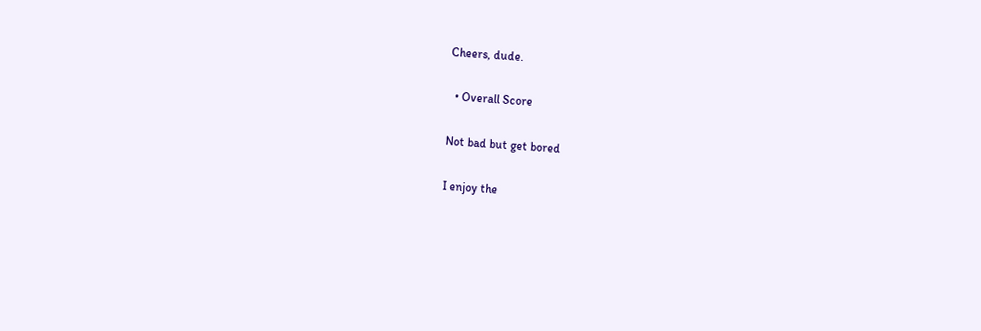Cheers, dude.

  • Overall Score

Not bad but get bored

I enjoy the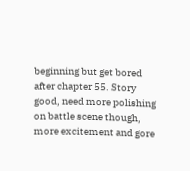beginning but get bored after chapter 55. Story good, need more polishing on battle scene though, more excitement and gore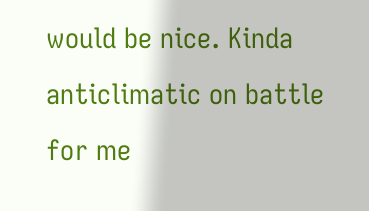would be nice. Kinda anticlimatic on battle for me